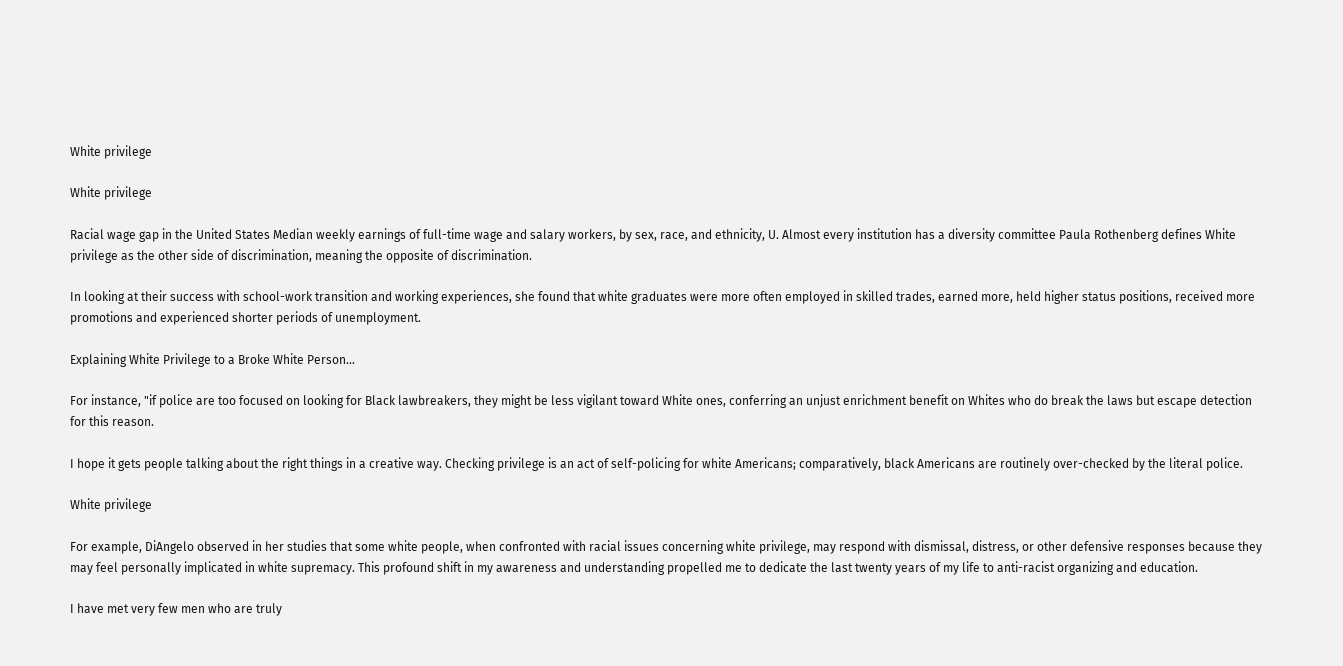White privilege

White privilege

Racial wage gap in the United States Median weekly earnings of full-time wage and salary workers, by sex, race, and ethnicity, U. Almost every institution has a diversity committee Paula Rothenberg defines White privilege as the other side of discrimination, meaning the opposite of discrimination.

In looking at their success with school-work transition and working experiences, she found that white graduates were more often employed in skilled trades, earned more, held higher status positions, received more promotions and experienced shorter periods of unemployment.

Explaining White Privilege to a Broke White Person...

For instance, "if police are too focused on looking for Black lawbreakers, they might be less vigilant toward White ones, conferring an unjust enrichment benefit on Whites who do break the laws but escape detection for this reason.

I hope it gets people talking about the right things in a creative way. Checking privilege is an act of self-policing for white Americans; comparatively, black Americans are routinely over-checked by the literal police.

White privilege

For example, DiAngelo observed in her studies that some white people, when confronted with racial issues concerning white privilege, may respond with dismissal, distress, or other defensive responses because they may feel personally implicated in white supremacy. This profound shift in my awareness and understanding propelled me to dedicate the last twenty years of my life to anti-racist organizing and education.

I have met very few men who are truly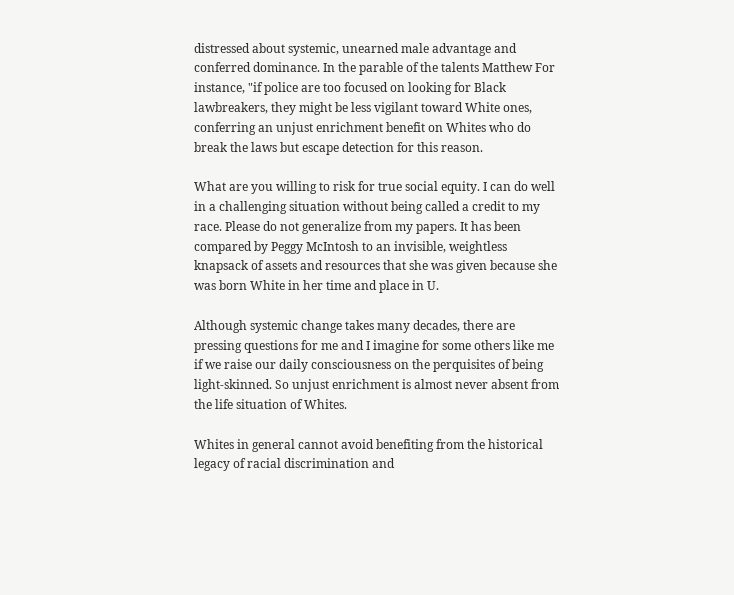distressed about systemic, unearned male advantage and conferred dominance. In the parable of the talents Matthew For instance, "if police are too focused on looking for Black lawbreakers, they might be less vigilant toward White ones, conferring an unjust enrichment benefit on Whites who do break the laws but escape detection for this reason.

What are you willing to risk for true social equity. I can do well in a challenging situation without being called a credit to my race. Please do not generalize from my papers. It has been compared by Peggy McIntosh to an invisible, weightless knapsack of assets and resources that she was given because she was born White in her time and place in U.

Although systemic change takes many decades, there are pressing questions for me and I imagine for some others like me if we raise our daily consciousness on the perquisites of being light-skinned. So unjust enrichment is almost never absent from the life situation of Whites.

Whites in general cannot avoid benefiting from the historical legacy of racial discrimination and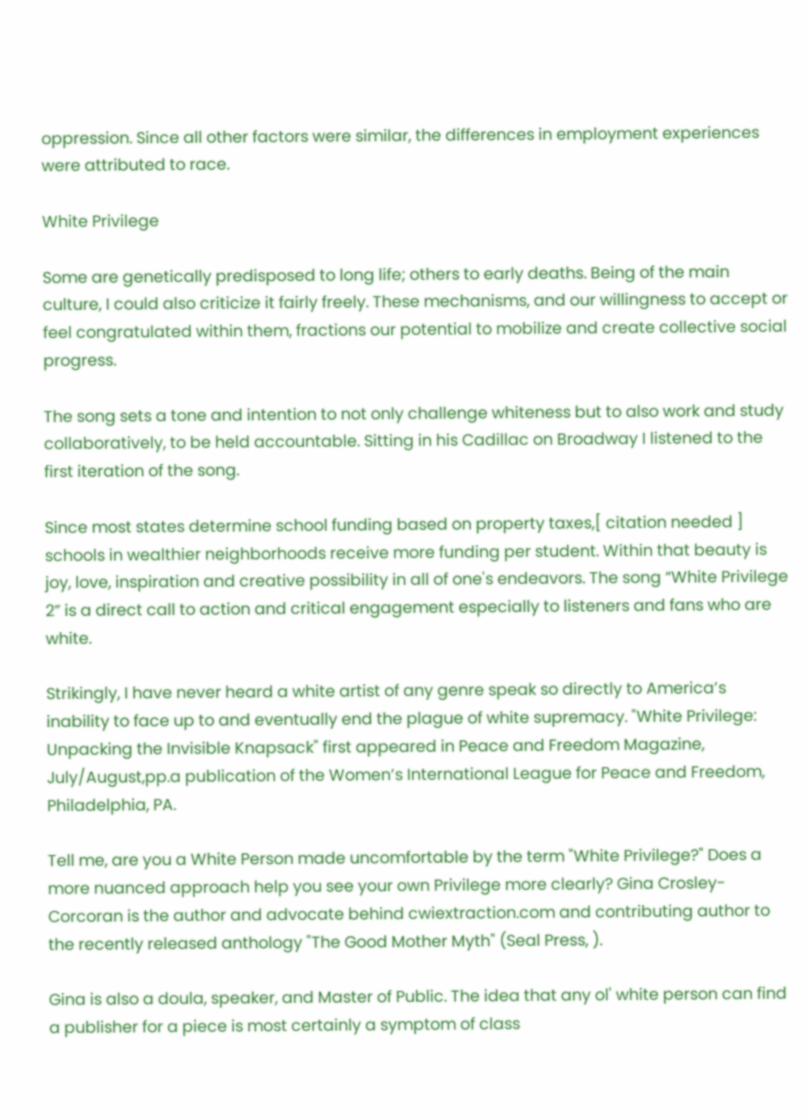oppression. Since all other factors were similar, the differences in employment experiences were attributed to race.

White Privilege

Some are genetically predisposed to long life; others to early deaths. Being of the main culture, I could also criticize it fairly freely. These mechanisms, and our willingness to accept or feel congratulated within them, fractions our potential to mobilize and create collective social progress.

The song sets a tone and intention to not only challenge whiteness but to also work and study collaboratively, to be held accountable. Sitting in his Cadillac on Broadway I listened to the first iteration of the song.

Since most states determine school funding based on property taxes,[ citation needed ] schools in wealthier neighborhoods receive more funding per student. Within that beauty is joy, love, inspiration and creative possibility in all of one's endeavors. The song “White Privilege 2” is a direct call to action and critical engagement especially to listeners and fans who are white.

Strikingly, I have never heard a white artist of any genre speak so directly to America’s inability to face up to and eventually end the plague of white supremacy. "White Privilege: Unpacking the Invisible Knapsack" first appeared in Peace and Freedom Magazine, July/August,pp.a publication of the Women’s International League for Peace and Freedom, Philadelphia, PA.

Tell me, are you a White Person made uncomfortable by the term "White Privilege?" Does a more nuanced approach help you see your own Privilege more clearly? Gina Crosley-Corcoran is the author and advocate behind cwiextraction.com and contributing author to the recently released anthology "The Good Mother Myth" (Seal Press, ).

Gina is also a doula, speaker, and Master of Public. The idea that any ol' white person can find a publisher for a piece is most certainly a symptom of class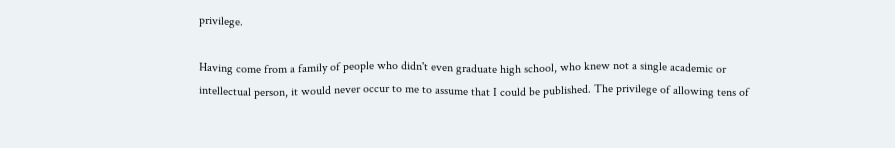privilege.

Having come from a family of people who didn't even graduate high school, who knew not a single academic or intellectual person, it would never occur to me to assume that I could be published. The privilege of allowing tens of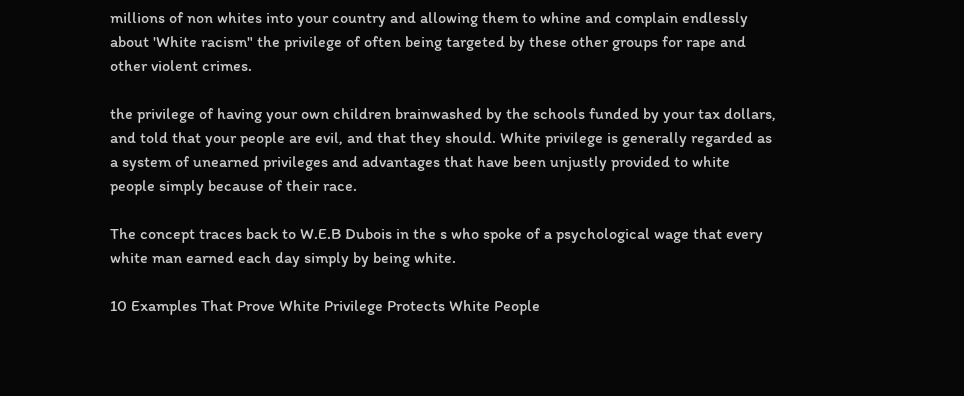millions of non whites into your country and allowing them to whine and complain endlessly about 'White racism" the privilege of often being targeted by these other groups for rape and other violent crimes.

the privilege of having your own children brainwashed by the schools funded by your tax dollars, and told that your people are evil, and that they should. White privilege is generally regarded as a system of unearned privileges and advantages that have been unjustly provided to white people simply because of their race.

The concept traces back to W.E.B Dubois in the s who spoke of a psychological wage that every white man earned each day simply by being white.

10 Examples That Prove White Privilege Protects White People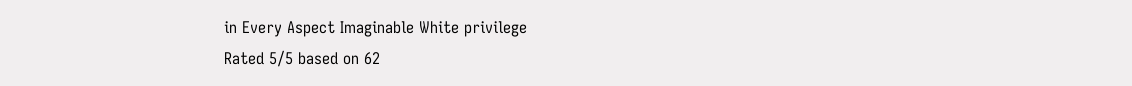in Every Aspect Imaginable White privilege
Rated 5/5 based on 62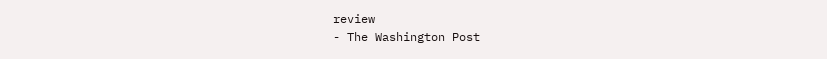review
- The Washington Post